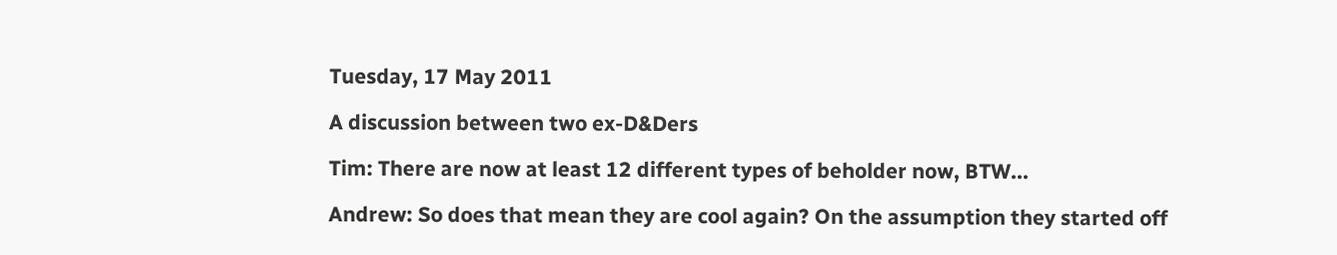Tuesday, 17 May 2011

A discussion between two ex-D&Ders

Tim: There are now at least 12 different types of beholder now, BTW...

Andrew: So does that mean they are cool again? On the assumption they started off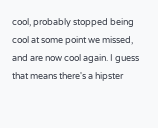cool, probably stopped being cool at some point we missed, and are now cool again. I guess that means there's a hipster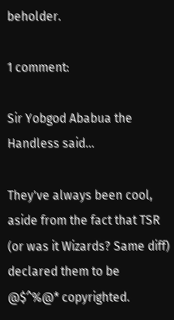beholder.

1 comment:

Sir Yobgod Ababua the Handless said...

They've always been cool, aside from the fact that TSR (or was it Wizards? Same diff) declared them to be @$^%@* copyrighted.